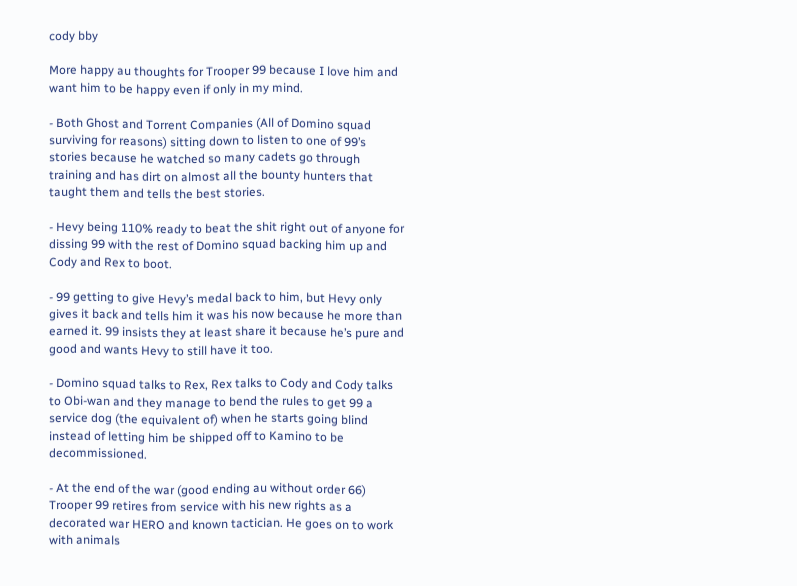cody bby

More happy au thoughts for Trooper 99 because I love him and want him to be happy even if only in my mind.

- Both Ghost and Torrent Companies (All of Domino squad surviving for reasons) sitting down to listen to one of 99’s stories because he watched so many cadets go through training and has dirt on almost all the bounty hunters that taught them and tells the best stories.

- Hevy being 110% ready to beat the shit right out of anyone for dissing 99 with the rest of Domino squad backing him up and Cody and Rex to boot.

- 99 getting to give Hevy’s medal back to him, but Hevy only gives it back and tells him it was his now because he more than earned it. 99 insists they at least share it because he’s pure and good and wants Hevy to still have it too.

- Domino squad talks to Rex, Rex talks to Cody and Cody talks to Obi-wan and they manage to bend the rules to get 99 a service dog (the equivalent of) when he starts going blind instead of letting him be shipped off to Kamino to be decommissioned.

- At the end of the war (good ending au without order 66) Trooper 99 retires from service with his new rights as a decorated war HERO and known tactician. He goes on to work with animals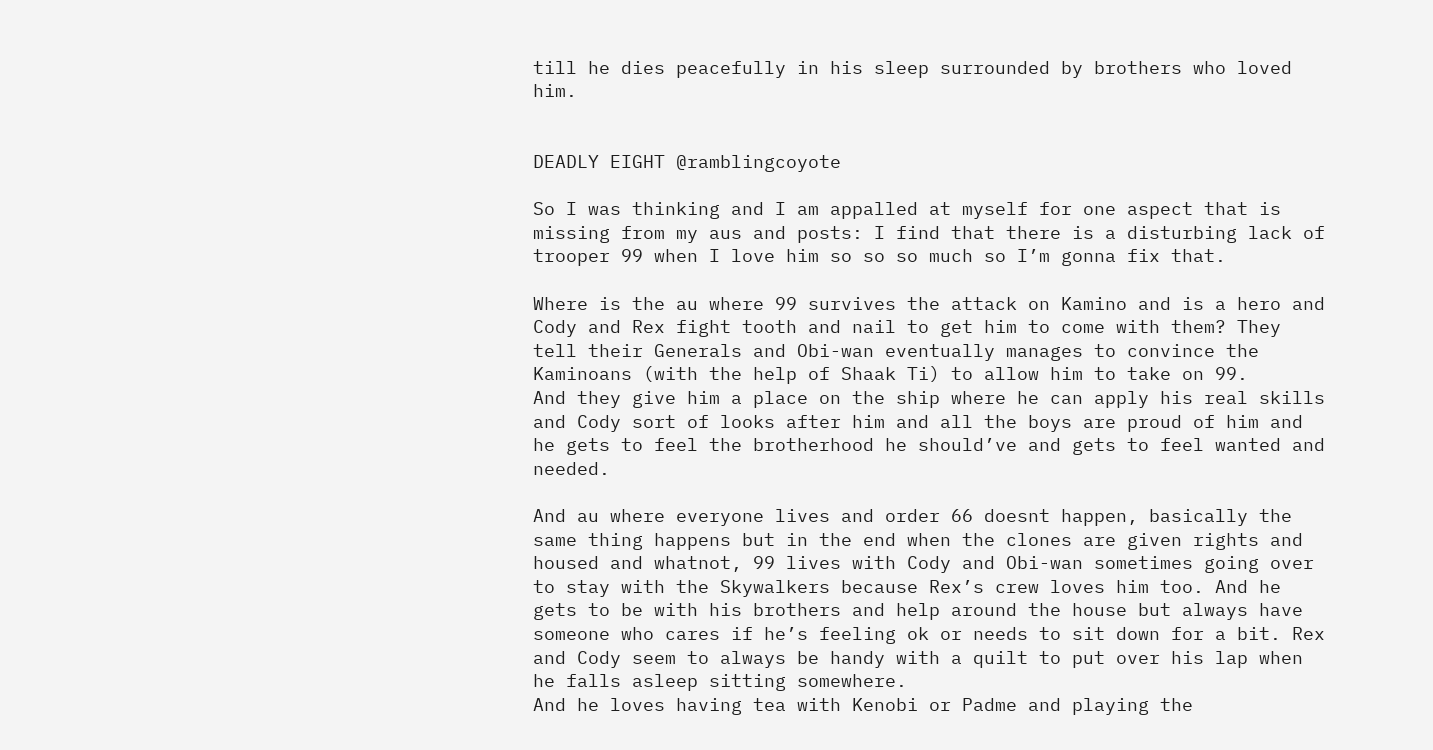till he dies peacefully in his sleep surrounded by brothers who loved him.


DEADLY EIGHT @ramblingcoyote

So I was thinking and I am appalled at myself for one aspect that is missing from my aus and posts: I find that there is a disturbing lack of trooper 99 when I love him so so so much so I’m gonna fix that.

Where is the au where 99 survives the attack on Kamino and is a hero and Cody and Rex fight tooth and nail to get him to come with them? They tell their Generals and Obi-wan eventually manages to convince the Kaminoans (with the help of Shaak Ti) to allow him to take on 99.
And they give him a place on the ship where he can apply his real skills and Cody sort of looks after him and all the boys are proud of him and he gets to feel the brotherhood he should’ve and gets to feel wanted and needed.

And au where everyone lives and order 66 doesnt happen, basically the same thing happens but in the end when the clones are given rights and housed and whatnot, 99 lives with Cody and Obi-wan sometimes going over to stay with the Skywalkers because Rex’s crew loves him too. And he gets to be with his brothers and help around the house but always have someone who cares if he’s feeling ok or needs to sit down for a bit. Rex and Cody seem to always be handy with a quilt to put over his lap when he falls asleep sitting somewhere.
And he loves having tea with Kenobi or Padme and playing the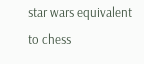star wars equivalent to chess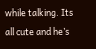while talking. Its all cute and he’s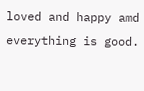loved and happy amd everything is good.